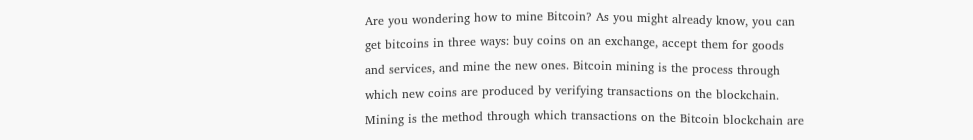Are you wondering how to mine Bitcoin? As you might already know, you can get bitcoins in three ways: buy coins on an exchange, accept them for goods and services, and mine the new ones. Bitcoin mining is the process through which new coins are produced by verifying transactions on the blockchain. Mining is the method through which transactions on the Bitcoin blockchain are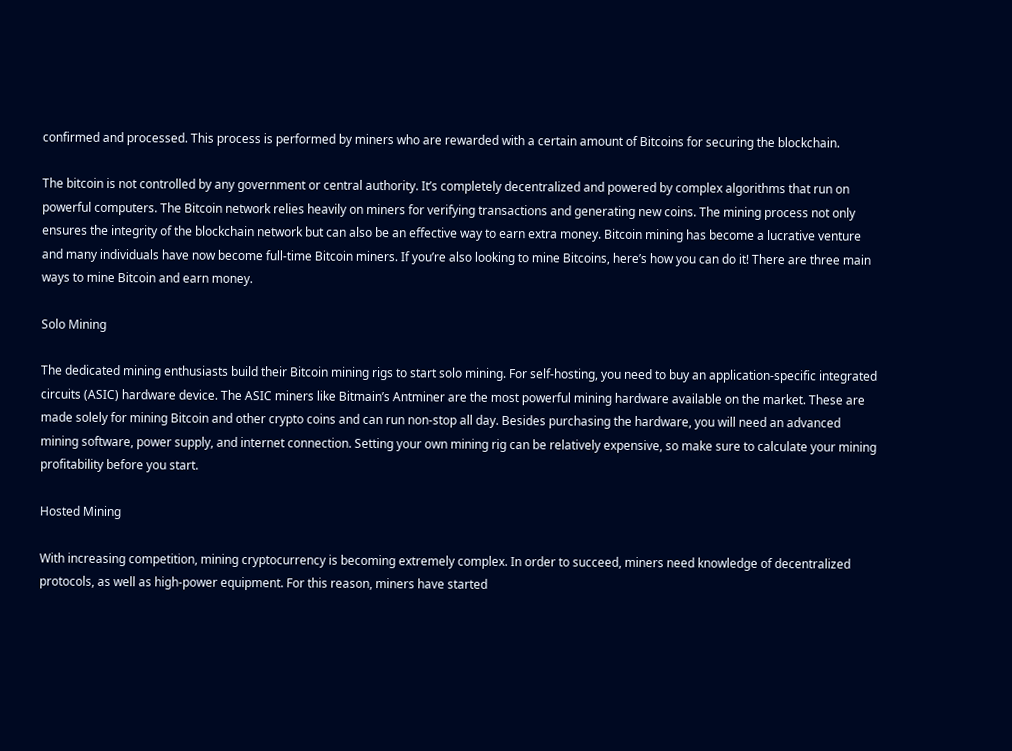confirmed and processed. This process is performed by miners who are rewarded with a certain amount of Bitcoins for securing the blockchain.

The bitcoin is not controlled by any government or central authority. It’s completely decentralized and powered by complex algorithms that run on powerful computers. The Bitcoin network relies heavily on miners for verifying transactions and generating new coins. The mining process not only ensures the integrity of the blockchain network but can also be an effective way to earn extra money. Bitcoin mining has become a lucrative venture and many individuals have now become full-time Bitcoin miners. If you’re also looking to mine Bitcoins, here’s how you can do it! There are three main ways to mine Bitcoin and earn money.

Solo Mining

The dedicated mining enthusiasts build their Bitcoin mining rigs to start solo mining. For self-hosting, you need to buy an application-specific integrated circuits (ASIC) hardware device. The ASIC miners like Bitmain’s Antminer are the most powerful mining hardware available on the market. These are made solely for mining Bitcoin and other crypto coins and can run non-stop all day. Besides purchasing the hardware, you will need an advanced mining software, power supply, and internet connection. Setting your own mining rig can be relatively expensive, so make sure to calculate your mining profitability before you start.

Hosted Mining

With increasing competition, mining cryptocurrency is becoming extremely complex. In order to succeed, miners need knowledge of decentralized protocols, as well as high-power equipment. For this reason, miners have started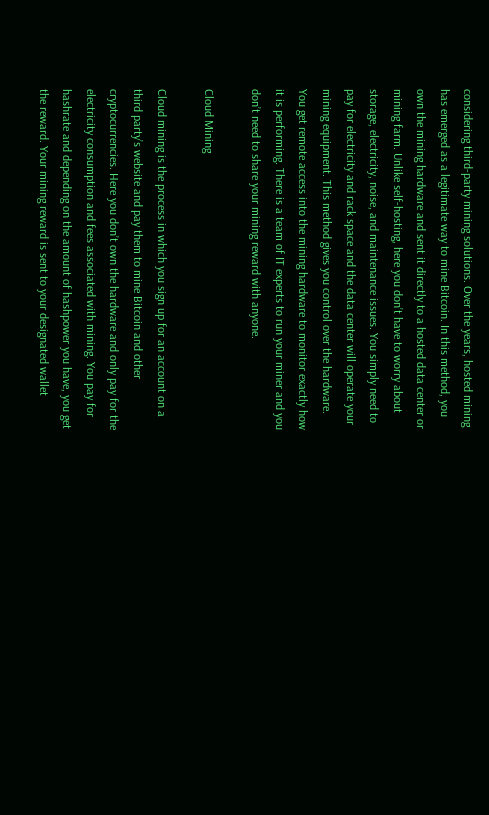considering third-party mining solutions. Over the years, hosted mining has emerged as a legitimate way to mine Bitcoin. In this method, you own the mining hardware and sent it directly to a hosted data center or mining farm. Unlike self-hosting, here you don’t have to worry about storage, electricity, noise, and maintenance issues. You simply need to pay for electricity and rack space and the data center will operate your mining equipment. This method gives you control over the hardware. You get remote access into the mining hardware to monitor exactly how it is performing. There is a team of IT experts to run your miner and you don’t need to share your mining reward with anyone.

Cloud Mining

Cloud mining is the process in which you sign up for an account on a third party’s website and pay them to mine Bitcoin and other cryptocurrencies. Here you don’t own the hardware and only pay for the electricity consumption and fees associated with mining. You pay for hashrate and depending on the amount of hashpower you have, you get the reward. Your mining reward is sent to your designated wallet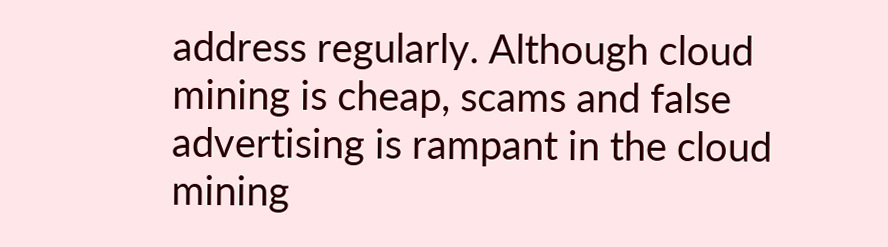address regularly. Although cloud mining is cheap, scams and false advertising is rampant in the cloud mining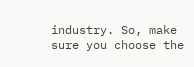industry. So, make sure you choose the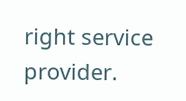right service provider.